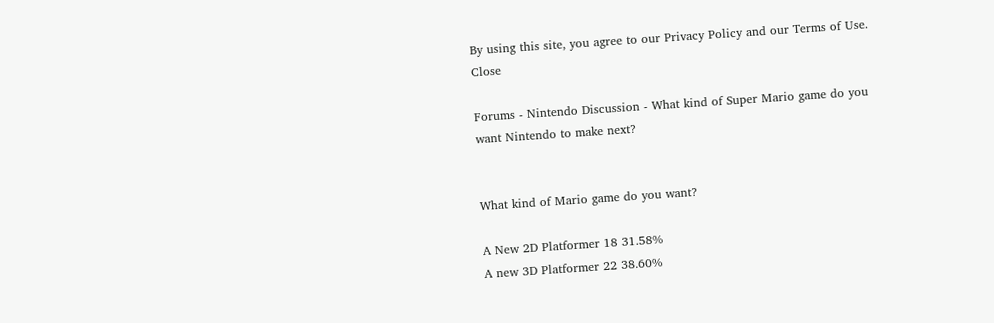By using this site, you agree to our Privacy Policy and our Terms of Use. Close

Forums - Nintendo Discussion - What kind of Super Mario game do you want Nintendo to make next?


What kind of Mario game do you want?

A New 2D Platformer 18 31.58%
A new 3D Platformer 22 38.60%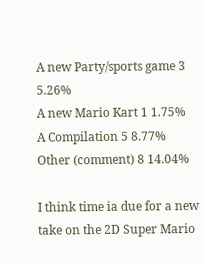A new Party/sports game 3 5.26%
A new Mario Kart 1 1.75%
A Compilation 5 8.77%
Other (comment) 8 14.04%

I think time ia due for a new take on the 2D Super Mario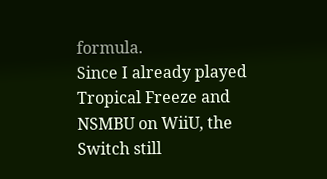formula.
Since I already played Tropical Freeze and NSMBU on WiiU, the Switch still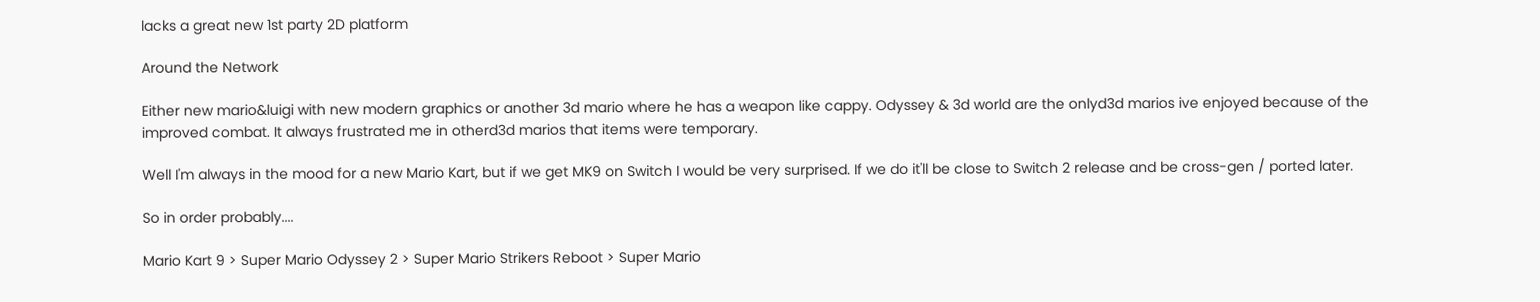lacks a great new 1st party 2D platform

Around the Network

Either new mario&luigi with new modern graphics or another 3d mario where he has a weapon like cappy. Odyssey & 3d world are the onlyd3d marios ive enjoyed because of the improved combat. It always frustrated me in otherd3d marios that items were temporary.

Well I'm always in the mood for a new Mario Kart, but if we get MK9 on Switch I would be very surprised. If we do it'll be close to Switch 2 release and be cross-gen / ported later.

So in order probably....

Mario Kart 9 > Super Mario Odyssey 2 > Super Mario Strikers Reboot > Super Mario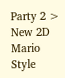Party 2 > New 2D Mario Style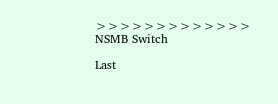>>>>>>>>>>>>> NSMB Switch

Last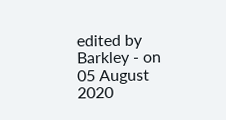edited by Barkley - on 05 August 2020